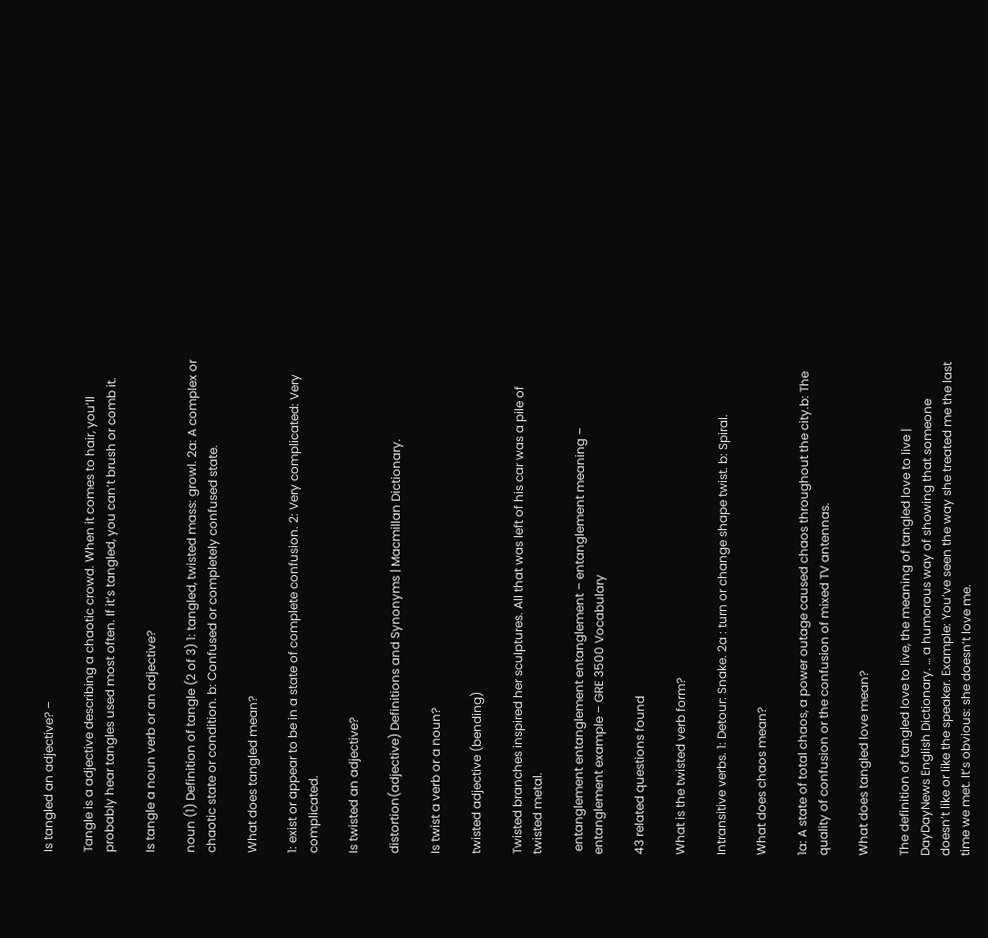Is tangled an adjective? –

Tangle is a adjective describing a chaotic crowd. When it comes to hair, you’ll probably hear tangles used most often. If it’s tangled, you can’t brush or comb it.

Is tangle a noun verb or an adjective?

noun (1) Definition of tangle (2 of 3) 1: tangled, twisted mass: growl. 2a: A complex or chaotic state or condition. b: Confused or completely confused state.

What does tangled mean?

1: exist or appear to be in a state of complete confusion. 2: Very complicated: Very complicated.

Is twisted an adjective?

distortion(adjective) Definitions and Synonyms | Macmillan Dictionary.

Is twist a verb or a noun?

twisted adjective (bending)

Twisted branches inspired her sculptures. All that was left of his car was a pile of twisted metal.

 entanglement entanglement entanglement – entanglement meaning – entanglement example – GRE 3500 Vocabulary

43 related questions found

What is the twisted verb form?

Intransitive verbs. 1: Detour: Snake. 2a : turn or change shape twist. b: Spiral.

What does chaos mean?

1a: A state of total chaos, a power outage caused chaos throughout the city.b: The quality of confusion or the confusion of mixed TV antennas.

What does tangled love mean?

The definition of tangled love to live, the meaning of tangled love to live | DayDayNews English Dictionary. … a humorous way of showing that someone doesn’t like or like the speaker. Example: You’ve seen the way she treated me the last time we met. It’s obvious: she doesn’t love me.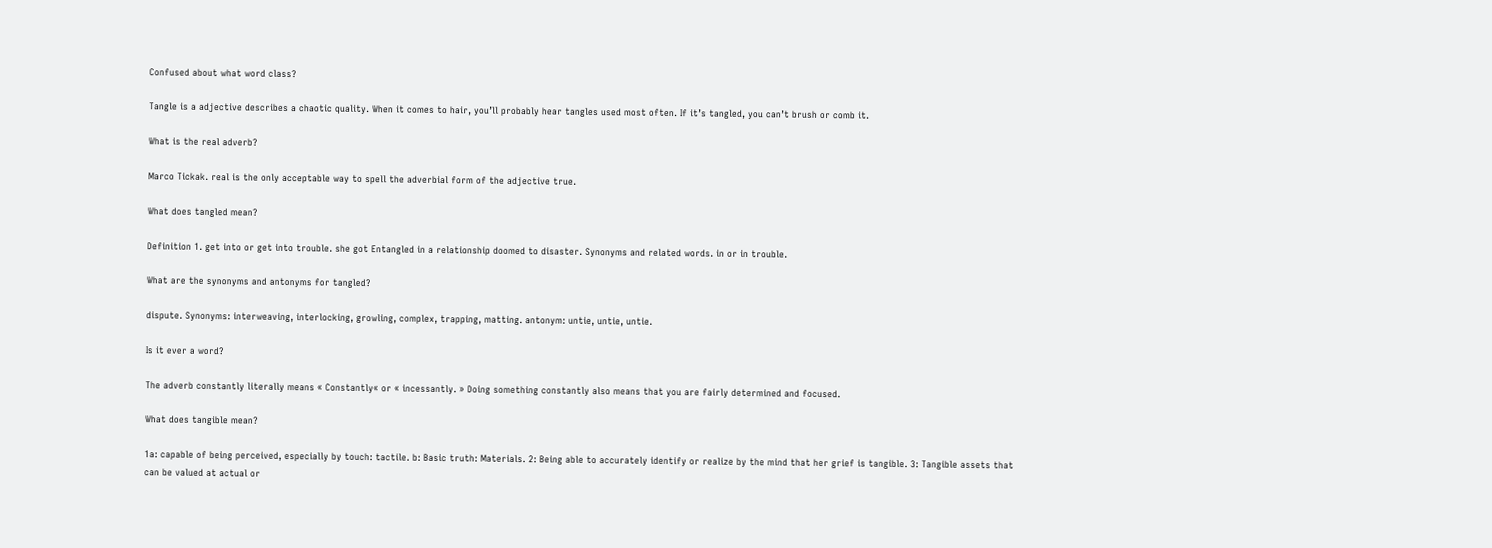Confused about what word class?

Tangle is a adjective describes a chaotic quality. When it comes to hair, you’ll probably hear tangles used most often. If it’s tangled, you can’t brush or comb it.

What is the real adverb?

Marco Tickak. real is the only acceptable way to spell the adverbial form of the adjective true.

What does tangled mean?

Definition 1. get into or get into trouble. she got Entangled in a relationship doomed to disaster. Synonyms and related words. in or in trouble.

What are the synonyms and antonyms for tangled?

dispute. Synonyms: interweaving, interlocking, growling, complex, trapping, matting. antonym: untie, untie, untie.

Is it ever a word?

The adverb constantly literally means « Constantly« or « incessantly. » Doing something constantly also means that you are fairly determined and focused.

What does tangible mean?

1a: capable of being perceived, especially by touch: tactile. b: Basic truth: Materials. 2: Being able to accurately identify or realize by the mind that her grief is tangible. 3: Tangible assets that can be valued at actual or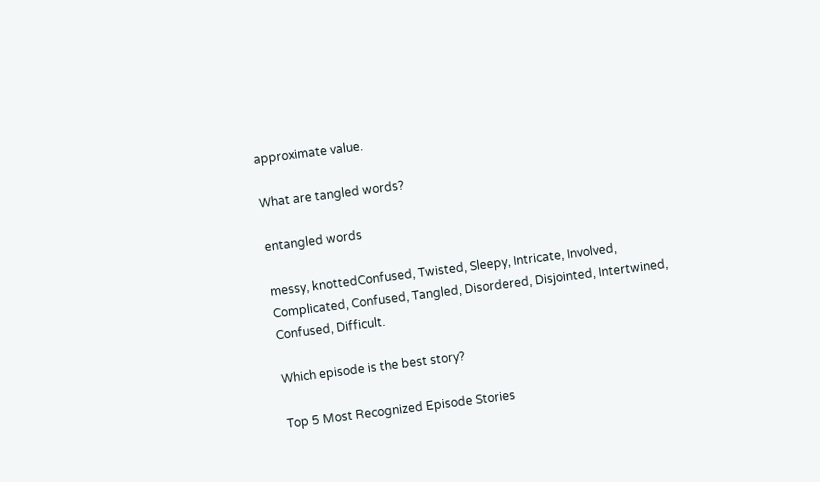approximate value.

What are tangled words?

entangled words

messy, knottedConfused, Twisted, Sleepy, Intricate, Involved, Complicated, Confused, Tangled, Disordered, Disjointed, Intertwined, Confused, Difficult.

Which episode is the best story?

Top 5 Most Recognized Episode Stories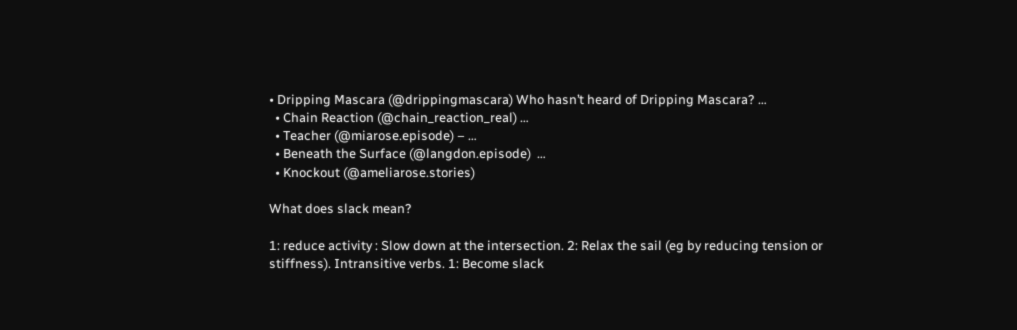• Dripping Mascara (@drippingmascara) Who hasn’t heard of Dripping Mascara? …
  • Chain Reaction (@chain_reaction_real) …
  • Teacher (@miarose.episode) – …
  • Beneath the Surface (@langdon.episode)  …
  • Knockout (@ameliarose.stories)

What does slack mean?

1: reduce activity : Slow down at the intersection. 2: Relax the sail (eg by reducing tension or stiffness). Intransitive verbs. 1: Become slack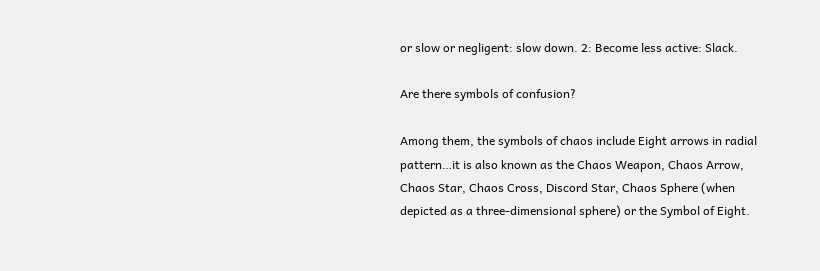or slow or negligent: slow down. 2: Become less active: Slack.

Are there symbols of confusion?

Among them, the symbols of chaos include Eight arrows in radial pattern…it is also known as the Chaos Weapon, Chaos Arrow, Chaos Star, Chaos Cross, Discord Star, Chaos Sphere (when depicted as a three-dimensional sphere) or the Symbol of Eight.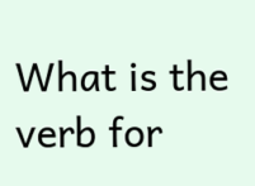What is the verb for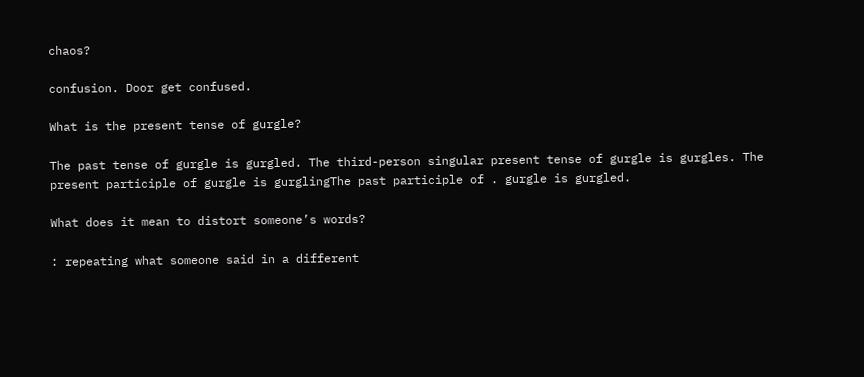chaos?

confusion. Door get confused.

What is the present tense of gurgle?

The past tense of gurgle is gurgled. The third-person singular present tense of gurgle is gurgles. The present participle of gurgle is gurglingThe past participle of . gurgle is gurgled.

What does it mean to distort someone’s words?

: repeating what someone said in a different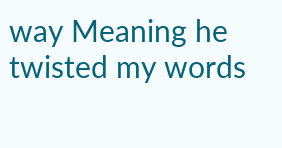way Meaning he twisted my words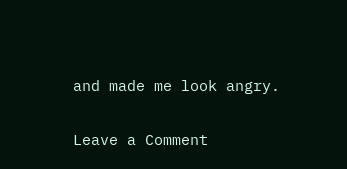and made me look angry.

Leave a Comment